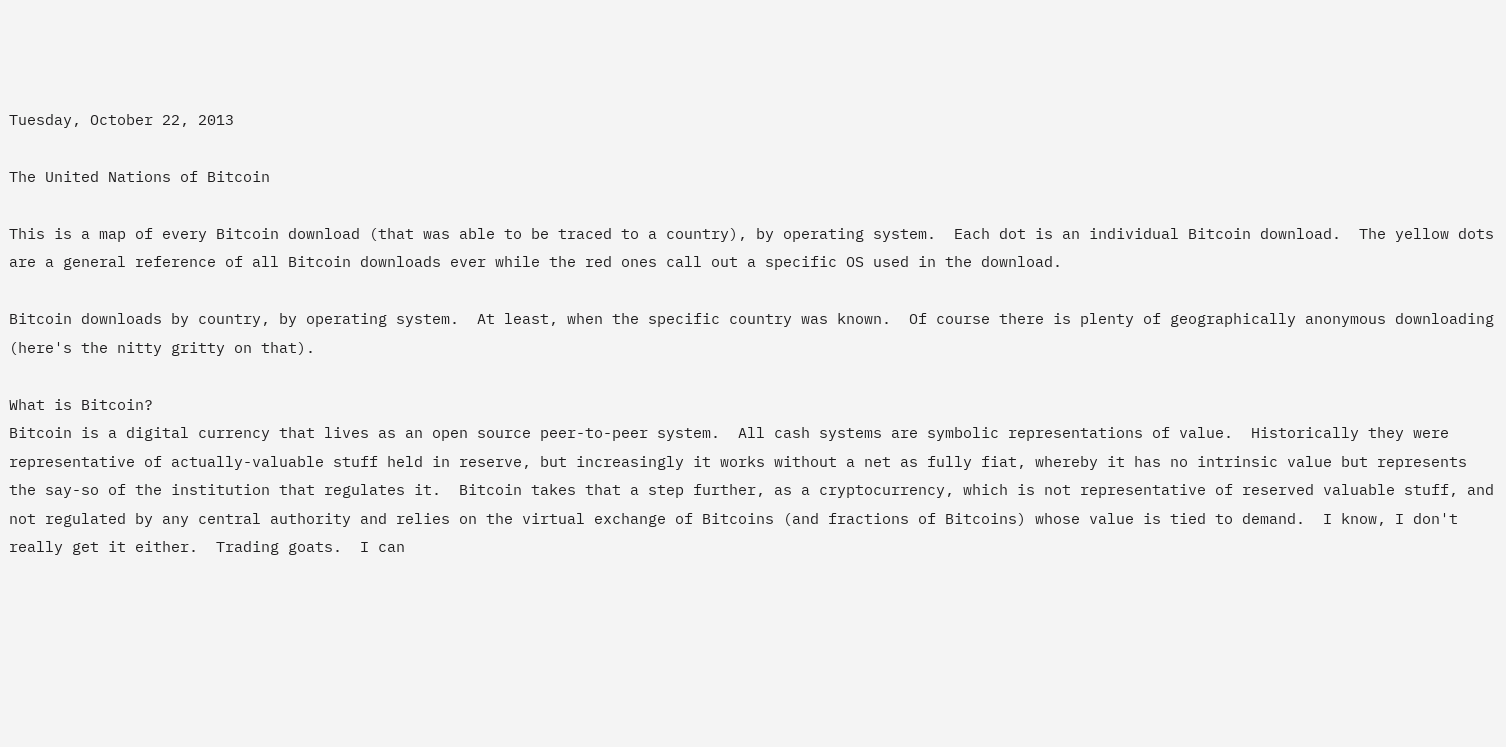Tuesday, October 22, 2013

The United Nations of Bitcoin

This is a map of every Bitcoin download (that was able to be traced to a country), by operating system.  Each dot is an individual Bitcoin download.  The yellow dots are a general reference of all Bitcoin downloads ever while the red ones call out a specific OS used in the download.

Bitcoin downloads by country, by operating system.  At least, when the specific country was known.  Of course there is plenty of geographically anonymous downloading (here's the nitty gritty on that).

What is Bitcoin?
Bitcoin is a digital currency that lives as an open source peer-to-peer system.  All cash systems are symbolic representations of value.  Historically they were representative of actually-valuable stuff held in reserve, but increasingly it works without a net as fully fiat, whereby it has no intrinsic value but represents the say-so of the institution that regulates it.  Bitcoin takes that a step further, as a cryptocurrency, which is not representative of reserved valuable stuff, and not regulated by any central authority and relies on the virtual exchange of Bitcoins (and fractions of Bitcoins) whose value is tied to demand.  I know, I don't really get it either.  Trading goats.  I can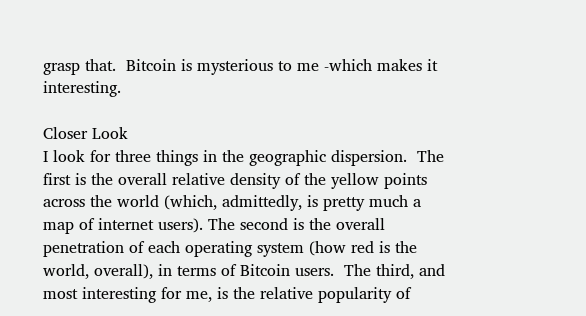grasp that.  Bitcoin is mysterious to me -which makes it interesting.

Closer Look
I look for three things in the geographic dispersion.  The first is the overall relative density of the yellow points across the world (which, admittedly, is pretty much a map of internet users). The second is the overall penetration of each operating system (how red is the world, overall), in terms of Bitcoin users.  The third, and most interesting for me, is the relative popularity of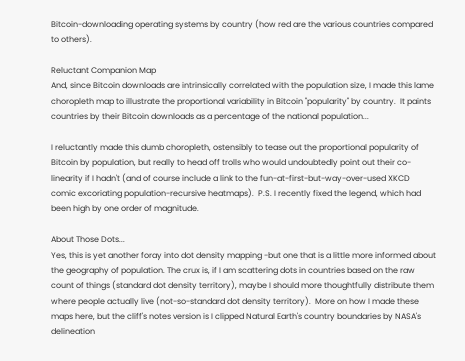Bitcoin-downloading operating systems by country (how red are the various countries compared to others).

Reluctant Companion Map
And, since Bitcoin downloads are intrinsically correlated with the population size, I made this lame choropleth map to illustrate the proportional variability in Bitcoin "popularity" by country.  It paints countries by their Bitcoin downloads as a percentage of the national population...

I reluctantly made this dumb choropleth, ostensibly to tease out the proportional popularity of Bitcoin by population, but really to head off trolls who would undoubtedly point out their co-linearity if I hadn't (and of course include a link to the fun-at-first-but-way-over-used XKCD comic excoriating population-recursive heatmaps).  P.S. I recently fixed the legend, which had been high by one order of magnitude.

About Those Dots...
Yes, this is yet another foray into dot density mapping -but one that is a little more informed about the geography of population. The crux is, if I am scattering dots in countries based on the raw count of things (standard dot density territory), maybe I should more thoughtfully distribute them where people actually live (not-so-standard dot density territory).  More on how I made these maps here, but the cliff's notes version is I clipped Natural Earth's country boundaries by NASA's delineation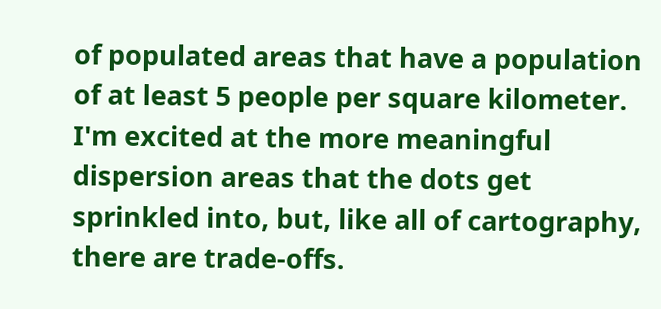of populated areas that have a population of at least 5 people per square kilometer.  I'm excited at the more meaningful dispersion areas that the dots get sprinkled into, but, like all of cartography, there are trade-offs.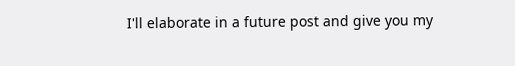I'll elaborate in a future post and give you my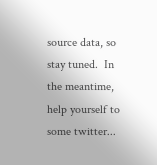source data, so stay tuned.  In the meantime, help yourself to some twitter...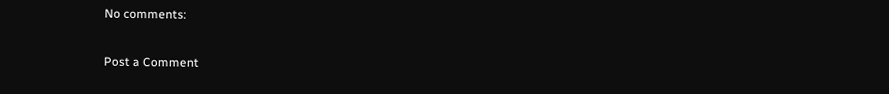No comments:

Post a Comment